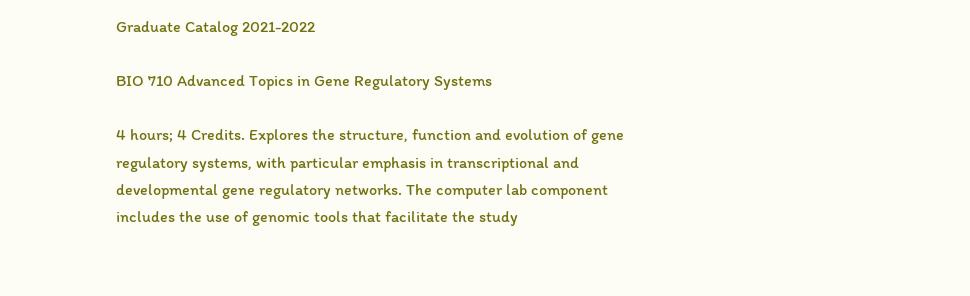Graduate Catalog 2021-2022

BIO 710 Advanced Topics in Gene Regulatory Systems

4 hours; 4 Credits. Explores the structure, function and evolution of gene regulatory systems, with particular emphasis in transcriptional and developmental gene regulatory networks. The computer lab component includes the use of genomic tools that facilitate the study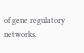of gene regulatory networks.